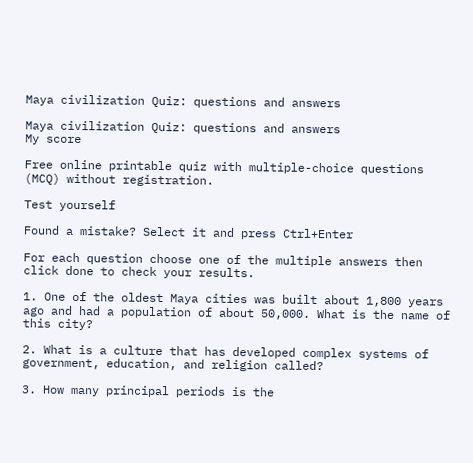Maya civilization Quiz: questions and answers

Maya civilization Quiz: questions and answers
My score

Free online printable quiz with multiple-choice questions (MCQ) without registration.

Test yourself

Found a mistake? Select it and press Ctrl+Enter

For each question choose one of the multiple answers then click done to check your results.

1. One of the oldest Maya cities was built about 1,800 years ago and had a population of about 50,000. What is the name of this city?

2. What is a culture that has developed complex systems of government, education, and religion called?

3. How many principal periods is the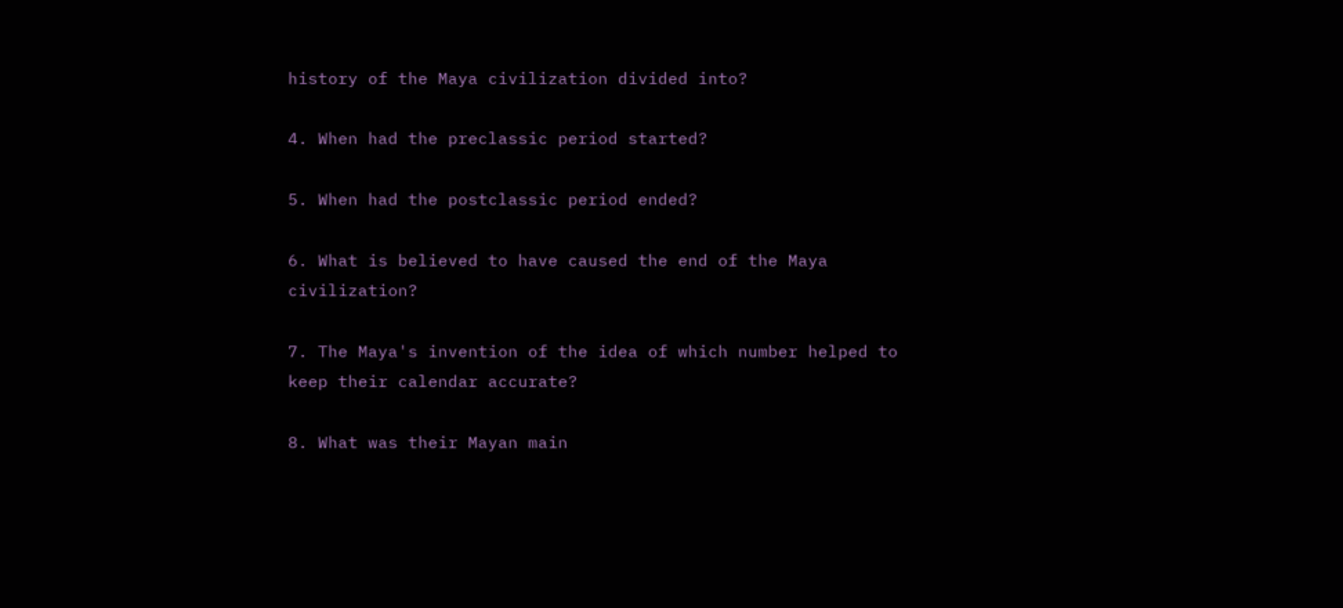history of the Maya civilization divided into?

4. When had the preclassic period started?

5. When had the postclassic period ended?

6. What is believed to have caused the end of the Maya civilization?

7. The Maya's invention of the idea of which number helped to keep their calendar accurate?

8. What was their Mayan main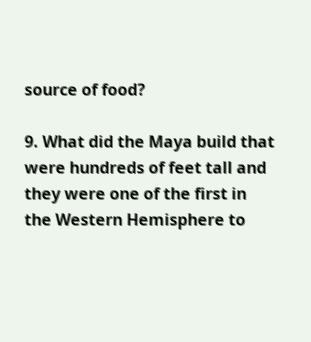source of food?

9. What did the Maya build that were hundreds of feet tall and they were one of the first in the Western Hemisphere to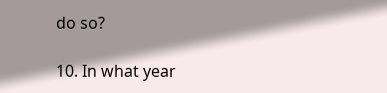do so?

10. In what year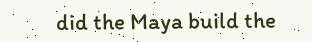did the Maya build the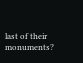last of their monuments?